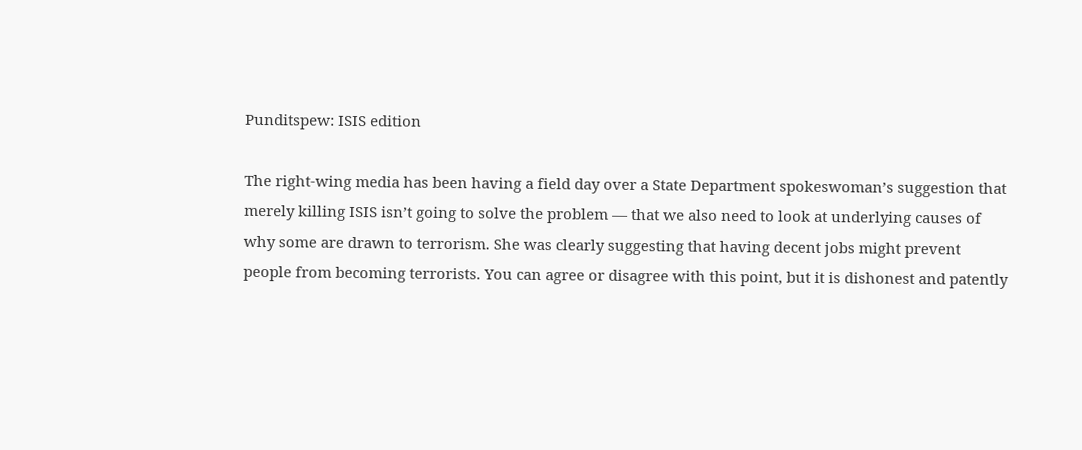Punditspew: ISIS edition

The right-wing media has been having a field day over a State Department spokeswoman’s suggestion that merely killing ISIS isn’t going to solve the problem — that we also need to look at underlying causes of why some are drawn to terrorism. She was clearly suggesting that having decent jobs might prevent people from becoming terrorists. You can agree or disagree with this point, but it is dishonest and patently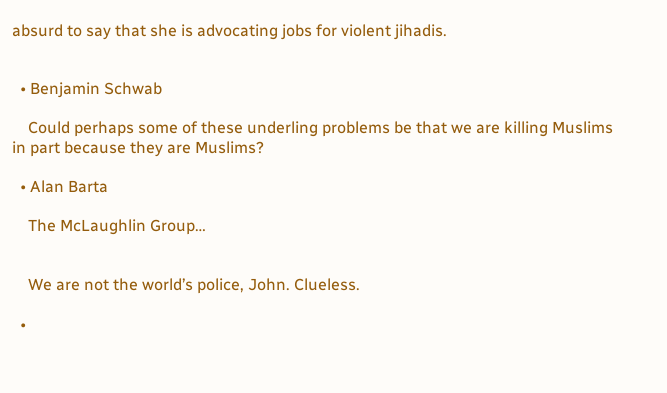absurd to say that she is advocating jobs for violent jihadis.


  • Benjamin Schwab

    Could perhaps some of these underling problems be that we are killing Muslims in part because they are Muslims?

  • Alan Barta

    The McLaughlin Group…


    We are not the world’s police, John. Clueless.

  •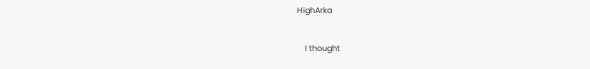HighArka

    I thought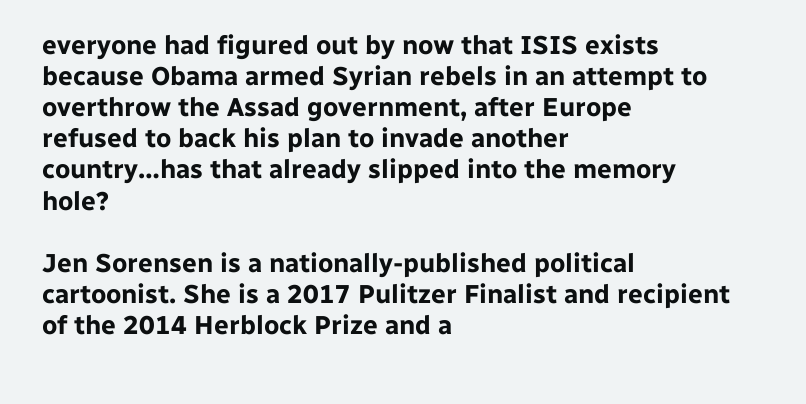everyone had figured out by now that ISIS exists because Obama armed Syrian rebels in an attempt to overthrow the Assad government, after Europe refused to back his plan to invade another country…has that already slipped into the memory hole?

Jen Sorensen is a nationally-published political cartoonist. She is a 2017 Pulitzer Finalist and recipient of the 2014 Herblock Prize and a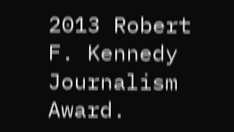2013 Robert F. Kennedy Journalism Award.